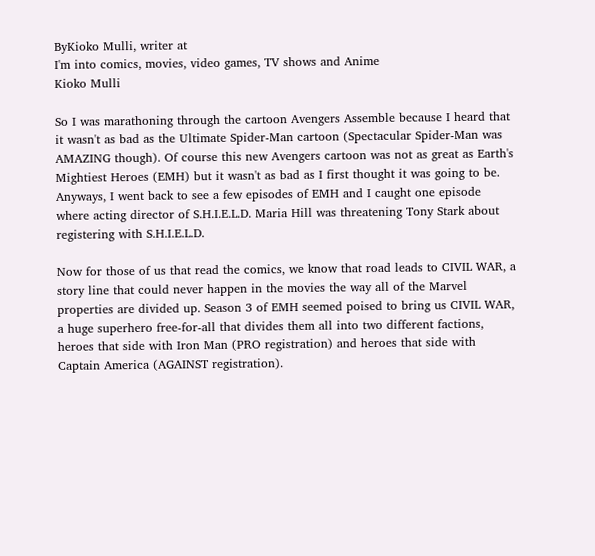ByKioko Mulli, writer at
I'm into comics, movies, video games, TV shows and Anime
Kioko Mulli

So I was marathoning through the cartoon Avengers Assemble because I heard that it wasn't as bad as the Ultimate Spider-Man cartoon (Spectacular Spider-Man was AMAZING though). Of course this new Avengers cartoon was not as great as Earth's Mightiest Heroes (EMH) but it wasn't as bad as I first thought it was going to be. Anyways, I went back to see a few episodes of EMH and I caught one episode where acting director of S.H.I.E.L.D. Maria Hill was threatening Tony Stark about registering with S.H.I.E.L.D.

Now for those of us that read the comics, we know that road leads to CIVIL WAR, a story line that could never happen in the movies the way all of the Marvel properties are divided up. Season 3 of EMH seemed poised to bring us CIVIL WAR, a huge superhero free-for-all that divides them all into two different factions, heroes that side with Iron Man (PRO registration) and heroes that side with Captain America (AGAINST registration).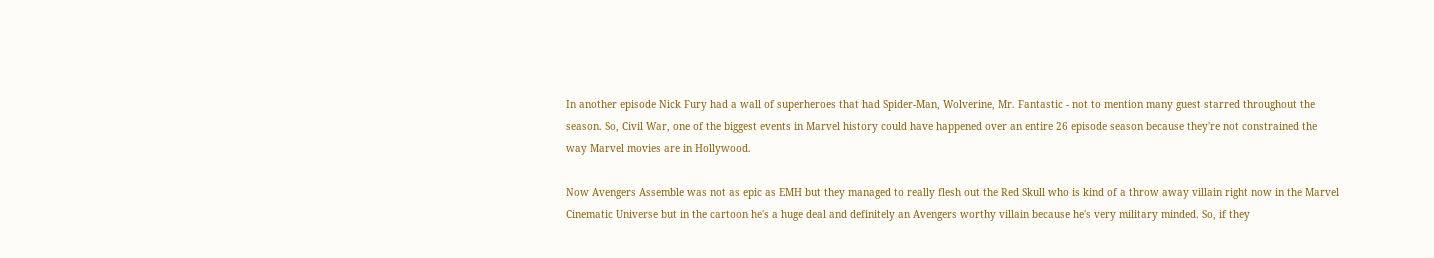In another episode Nick Fury had a wall of superheroes that had Spider-Man, Wolverine, Mr. Fantastic - not to mention many guest starred throughout the season. So, Civil War, one of the biggest events in Marvel history could have happened over an entire 26 episode season because they're not constrained the way Marvel movies are in Hollywood.

Now Avengers Assemble was not as epic as EMH but they managed to really flesh out the Red Skull who is kind of a throw away villain right now in the Marvel Cinematic Universe but in the cartoon he's a huge deal and definitely an Avengers worthy villain because he's very military minded. So, if they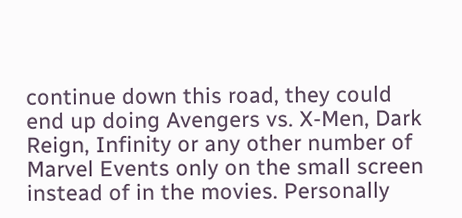continue down this road, they could end up doing Avengers vs. X-Men, Dark Reign, Infinity or any other number of Marvel Events only on the small screen instead of in the movies. Personally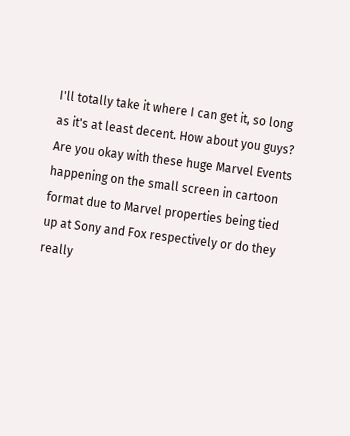I'll totally take it where I can get it, so long as it's at least decent. How about you guys? Are you okay with these huge Marvel Events happening on the small screen in cartoon format due to Marvel properties being tied up at Sony and Fox respectively or do they really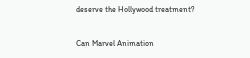deserve the Hollywood treatment?


Can Marvel Animation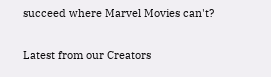succeed where Marvel Movies can't?


Latest from our Creators